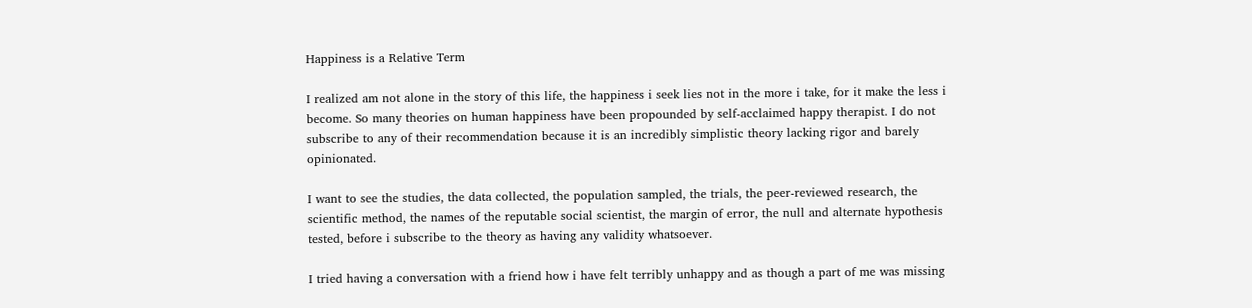Happiness is a Relative Term

I realized am not alone in the story of this life, the happiness i seek lies not in the more i take, for it make the less i become. So many theories on human happiness have been propounded by self-acclaimed happy therapist. I do not subscribe to any of their recommendation because it is an incredibly simplistic theory lacking rigor and barely opinionated.

I want to see the studies, the data collected, the population sampled, the trials, the peer-reviewed research, the scientific method, the names of the reputable social scientist, the margin of error, the null and alternate hypothesis tested, before i subscribe to the theory as having any validity whatsoever.

I tried having a conversation with a friend how i have felt terribly unhappy and as though a part of me was missing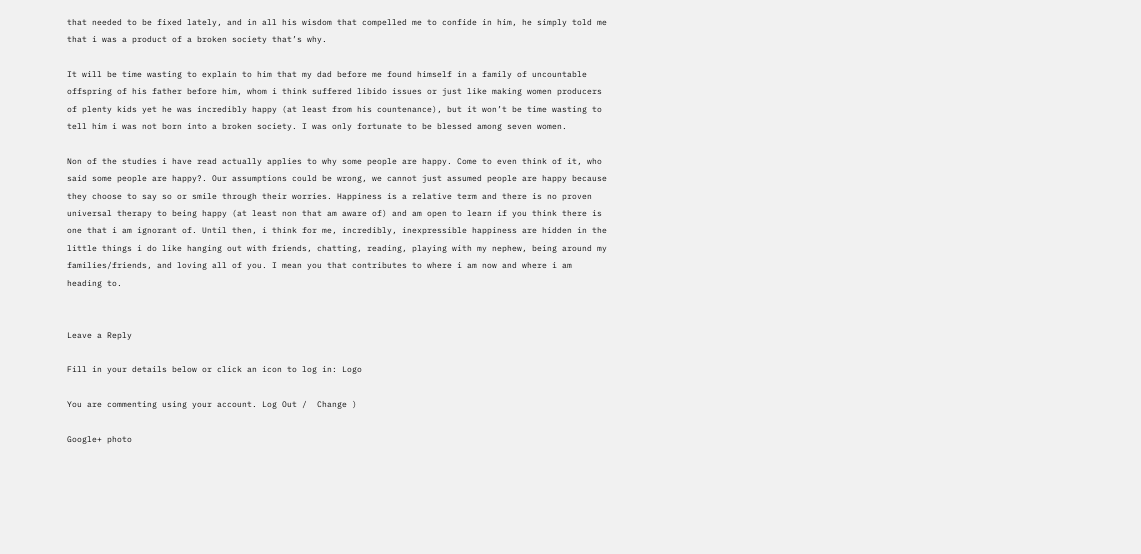that needed to be fixed lately, and in all his wisdom that compelled me to confide in him, he simply told me that i was a product of a broken society that’s why.

It will be time wasting to explain to him that my dad before me found himself in a family of uncountable offspring of his father before him, whom i think suffered libido issues or just like making women producers of plenty kids yet he was incredibly happy (at least from his countenance), but it won’t be time wasting to tell him i was not born into a broken society. I was only fortunate to be blessed among seven women.

Non of the studies i have read actually applies to why some people are happy. Come to even think of it, who said some people are happy?. Our assumptions could be wrong, we cannot just assumed people are happy because they choose to say so or smile through their worries. Happiness is a relative term and there is no proven universal therapy to being happy (at least non that am aware of) and am open to learn if you think there is one that i am ignorant of. Until then, i think for me, incredibly, inexpressible happiness are hidden in the little things i do like hanging out with friends, chatting, reading, playing with my nephew, being around my families/friends, and loving all of you. I mean you that contributes to where i am now and where i am heading to.


Leave a Reply

Fill in your details below or click an icon to log in: Logo

You are commenting using your account. Log Out /  Change )

Google+ photo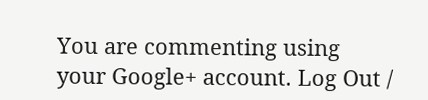You are commenting using your Google+ account. Log Out /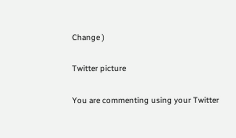Change )

Twitter picture

You are commenting using your Twitter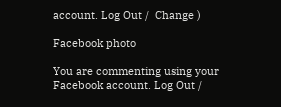account. Log Out /  Change )

Facebook photo

You are commenting using your Facebook account. Log Out /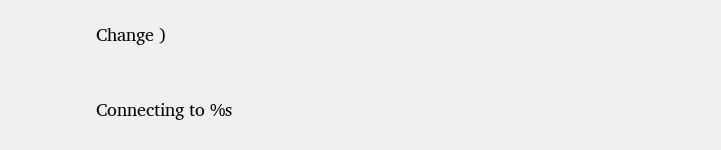Change )


Connecting to %s